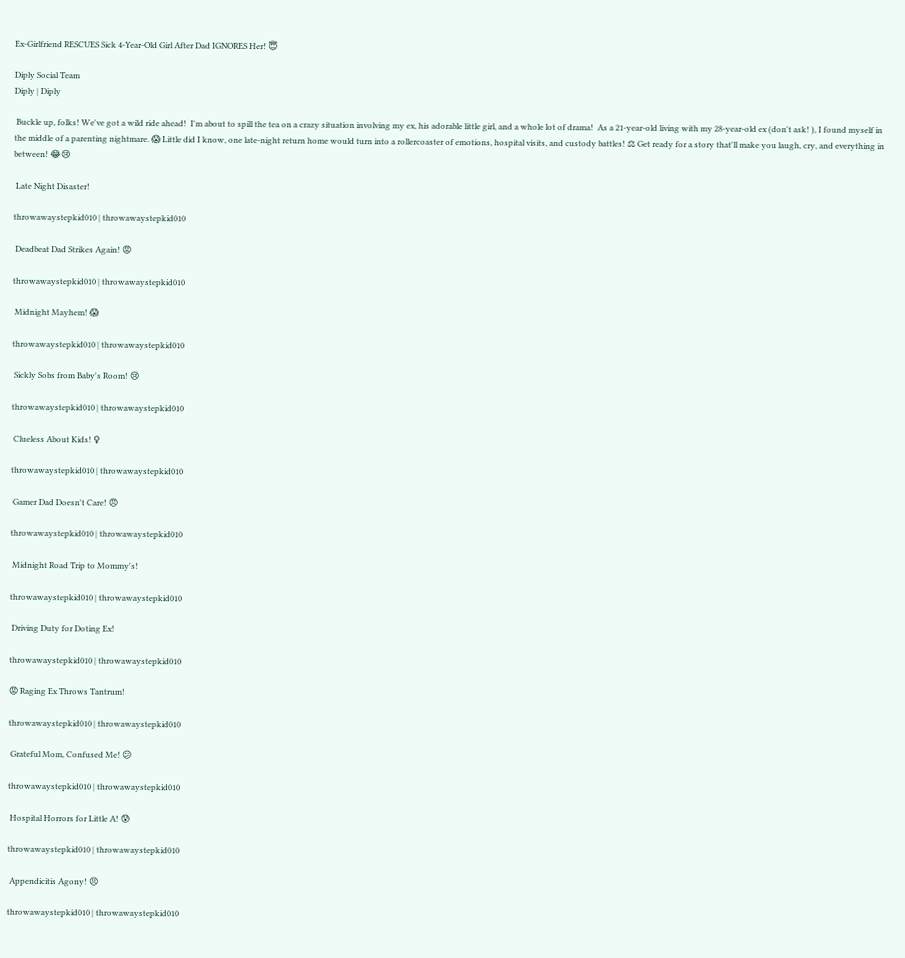Ex-Girlfriend RESCUES Sick 4-Year-Old Girl After Dad IGNORES Her! 😇

Diply Social Team
Diply | Diply

 Buckle up, folks! We've got a wild ride ahead!  I'm about to spill the tea on a crazy situation involving my ex, his adorable little girl, and a whole lot of drama!  As a 21-year-old living with my 28-year-old ex (don't ask! ), I found myself in the middle of a parenting nightmare. 😱 Little did I know, one late-night return home would turn into a rollercoaster of emotions, hospital visits, and custody battles! ⚖ Get ready for a story that'll make you laugh, cry, and everything in between! 😂😢

 Late Night Disaster!

throwawaystepkid010 | throwawaystepkid010

 Deadbeat Dad Strikes Again! 😡

throwawaystepkid010 | throwawaystepkid010

 Midnight Mayhem! 😱

throwawaystepkid010 | throwawaystepkid010

 Sickly Sobs from Baby's Room! 😢

throwawaystepkid010 | throwawaystepkid010

 Clueless About Kids! ♀

throwawaystepkid010 | throwawaystepkid010

 Gamer Dad Doesn't Care! 😠

throwawaystepkid010 | throwawaystepkid010

 Midnight Road Trip to Mommy's!

throwawaystepkid010 | throwawaystepkid010

 Driving Duty for Doting Ex!

throwawaystepkid010 | throwawaystepkid010

😡 Raging Ex Throws Tantrum!

throwawaystepkid010 | throwawaystepkid010

 Grateful Mom, Confused Me! 😕

throwawaystepkid010 | throwawaystepkid010

 Hospital Horrors for Little A! 😰

throwawaystepkid010 | throwawaystepkid010

 Appendicitis Agony! 😣

throwawaystepkid010 | throwawaystepkid010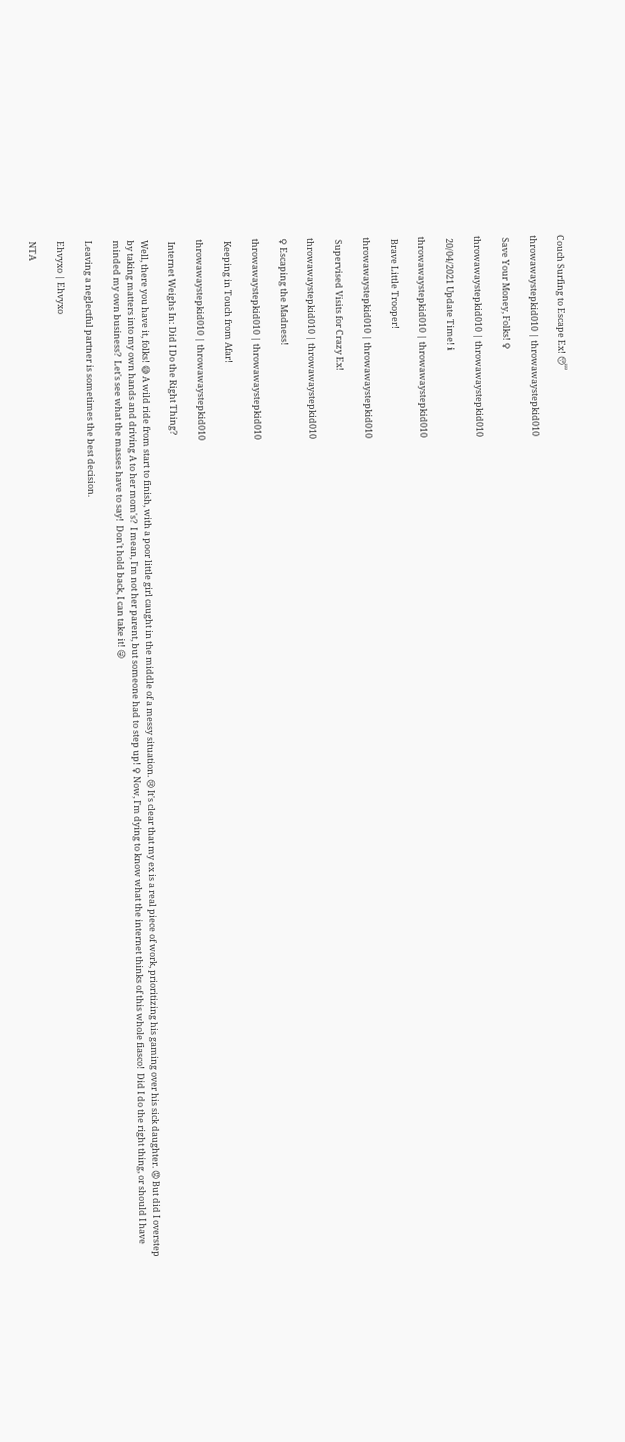Couch Surfing to Escape Ex! 😴

throwawaystepkid010 | throwawaystepkid010

 Save Your Money, Folks! ♀

throwawaystepkid010 | throwawaystepkid010

 20/04/2021 Update Time! ℹ

throwawaystepkid010 | throwawaystepkid010

 Brave Little Trooper!

throwawaystepkid010 | throwawaystepkid010

 Supervised Visits for Crazy Ex!

throwawaystepkid010 | throwawaystepkid010

♀ Escaping the Madness!

throwawaystepkid010 | throwawaystepkid010

 Keeping in Touch from Afar!

throwawaystepkid010 | throwawaystepkid010

 Internet Weighs In: Did I Do the Right Thing?

Well, there you have it, folks! 😅 A wild ride from start to finish, with a poor little girl caught in the middle of a messy situation. 😢 It's clear that my ex is a real piece of work, prioritizing his gaming over his sick daughter. 😡 But did I overstep by taking matters into my own hands and driving A to her mom's?  I mean, I'm not her parent, but someone had to step up! ♀ Now, I'm dying to know what the internet thinks of this whole fiasco!  Did I do the right thing, or should I have minded my own business?  Let's see what the masses have to say!  Don't hold back, I can take it! 😜

Leaving a neglectful partner is sometimes the best decision.

Ehvyxo | Ehvyxo

NTA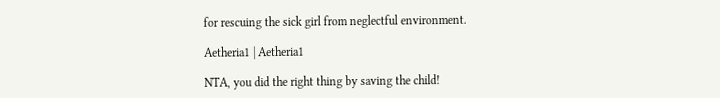for rescuing the sick girl from neglectful environment.

Aetheria1 | Aetheria1

NTA, you did the right thing by saving the child!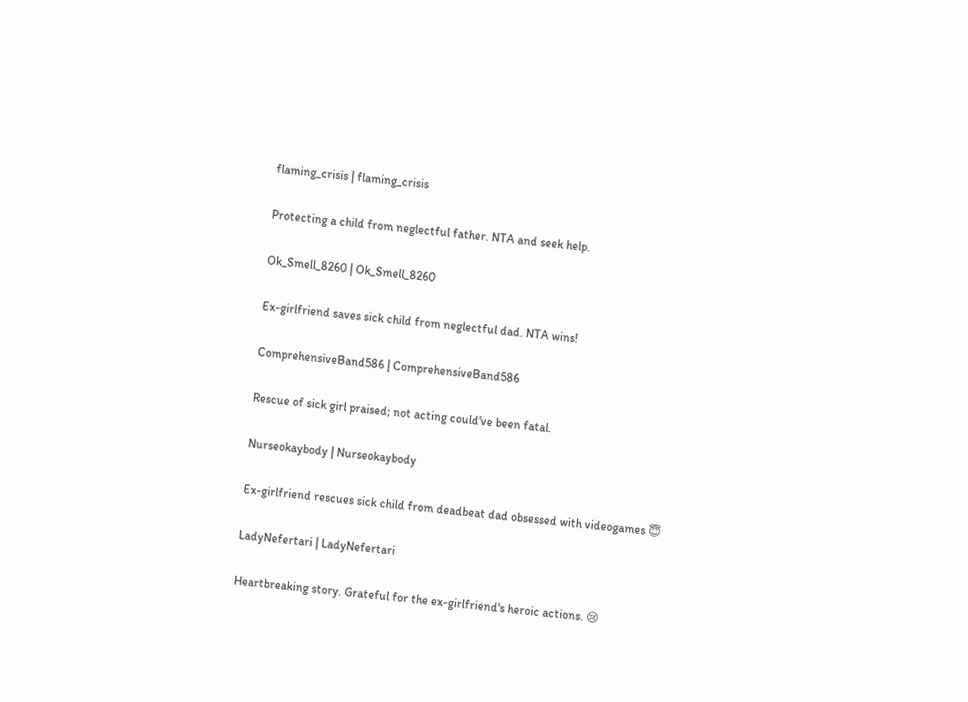flaming_crisis | flaming_crisis

Protecting a child from neglectful father. NTA and seek help.

Ok_Smell_8260 | Ok_Smell_8260

Ex-girlfriend saves sick child from neglectful dad. NTA wins!

ComprehensiveBand586 | ComprehensiveBand586

Rescue of sick girl praised; not acting could've been fatal.

Nurseokaybody | Nurseokaybody

Ex-girlfriend rescues sick child from deadbeat dad obsessed with videogames 😇

LadyNefertari | LadyNefertari

Heartbreaking story. Grateful for the ex-girlfriend's heroic actions. 😢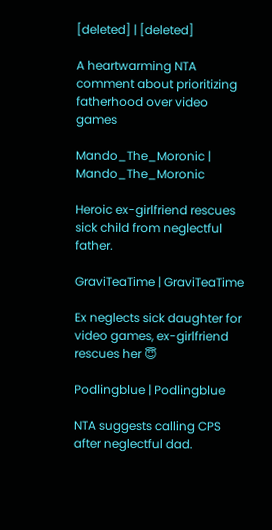[deleted] | [deleted]

A heartwarming NTA comment about prioritizing fatherhood over video games

Mando_The_Moronic | Mando_The_Moronic

Heroic ex-girlfriend rescues sick child from neglectful father.

GraviTeaTime | GraviTeaTime

Ex neglects sick daughter for video games, ex-girlfriend rescues her 😇

Podlingblue | Podlingblue

NTA suggests calling CPS after neglectful dad.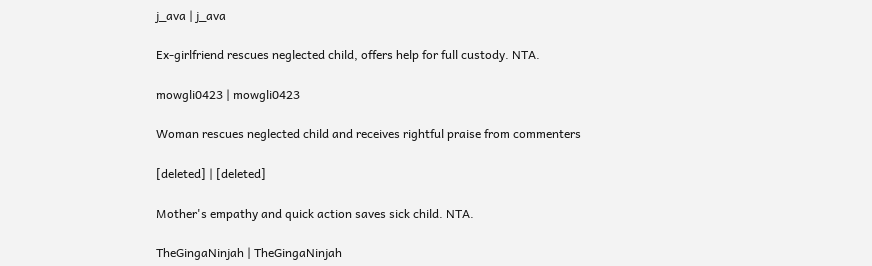j_ava | j_ava

Ex-girlfriend rescues neglected child, offers help for full custody. NTA.

mowgli0423 | mowgli0423

Woman rescues neglected child and receives rightful praise from commenters

[deleted] | [deleted]

Mother's empathy and quick action saves sick child. NTA.

TheGingaNinjah | TheGingaNinjah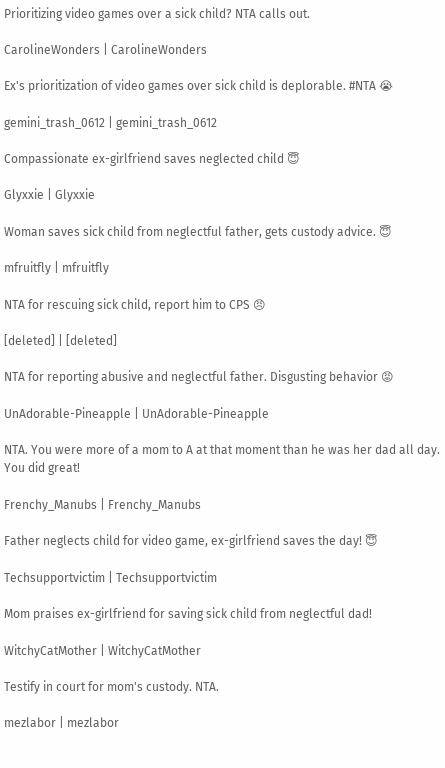Prioritizing video games over a sick child? NTA calls out.

CarolineWonders | CarolineWonders

Ex's prioritization of video games over sick child is deplorable. #NTA 😭

gemini_trash_0612 | gemini_trash_0612

Compassionate ex-girlfriend saves neglected child 😇

Glyxxie | Glyxxie

Woman saves sick child from neglectful father, gets custody advice. 😇

mfruitfly | mfruitfly

NTA for rescuing sick child, report him to CPS 😠

[deleted] | [deleted]

NTA for reporting abusive and neglectful father. Disgusting behavior 😡

UnAdorable-Pineapple | UnAdorable-Pineapple

NTA. You were more of a mom to A at that moment than he was her dad all day. You did great!

Frenchy_Manubs | Frenchy_Manubs

Father neglects child for video game, ex-girlfriend saves the day! 😇

Techsupportvictim | Techsupportvictim

Mom praises ex-girlfriend for saving sick child from neglectful dad!

WitchyCatMother | WitchyCatMother

Testify in court for mom's custody. NTA.

mezlabor | mezlabor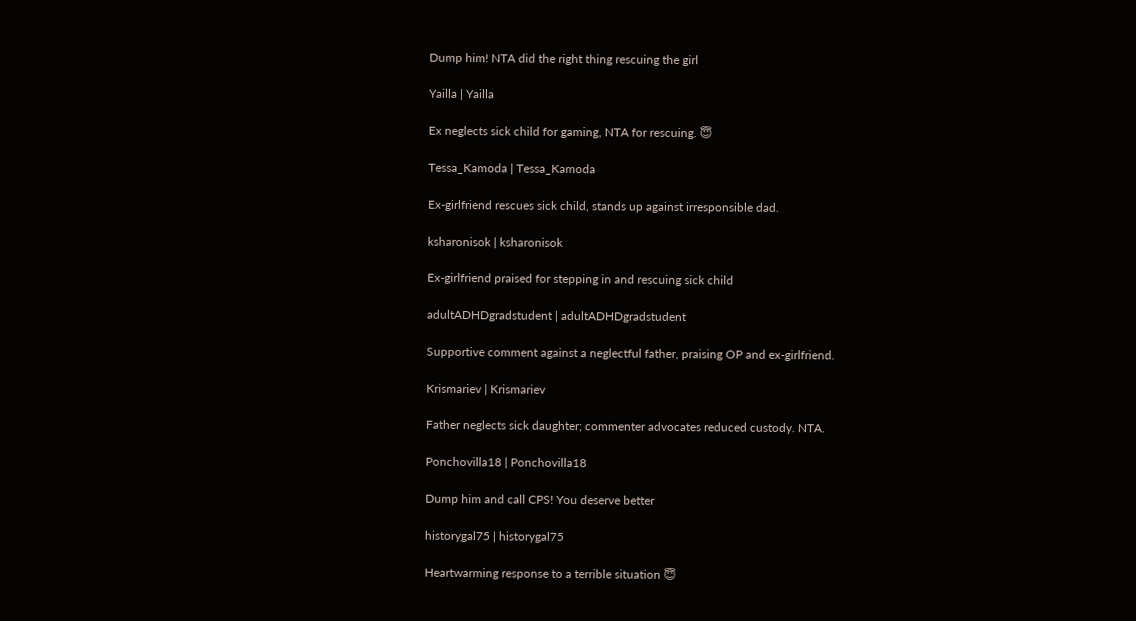Dump him! NTA did the right thing rescuing the girl

Yailla | Yailla

Ex neglects sick child for gaming, NTA for rescuing. 😇

Tessa_Kamoda | Tessa_Kamoda

Ex-girlfriend rescues sick child, stands up against irresponsible dad.

ksharonisok | ksharonisok

Ex-girlfriend praised for stepping in and rescuing sick child

adultADHDgradstudent | adultADHDgradstudent

Supportive comment against a neglectful father, praising OP and ex-girlfriend.

Krismariev | Krismariev

Father neglects sick daughter; commenter advocates reduced custody. NTA.

Ponchovilla18 | Ponchovilla18

Dump him and call CPS! You deserve better

historygal75 | historygal75

Heartwarming response to a terrible situation 😇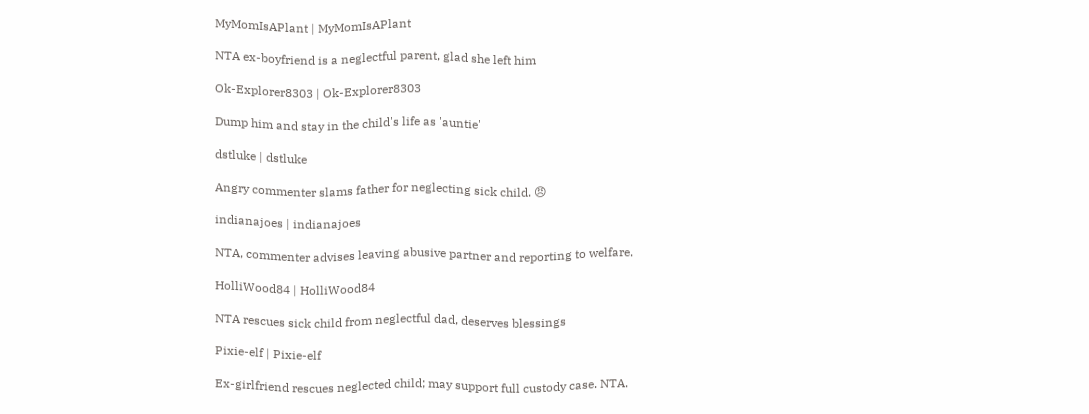MyMomIsAPlant | MyMomIsAPlant

NTA ex-boyfriend is a neglectful parent, glad she left him

Ok-Explorer8303 | Ok-Explorer8303

Dump him and stay in the child's life as 'auntie'

dstluke | dstluke

Angry commenter slams father for neglecting sick child. 😠

indianajoes | indianajoes

NTA, commenter advises leaving abusive partner and reporting to welfare.

HolliWood84 | HolliWood84

NTA rescues sick child from neglectful dad, deserves blessings

Pixie-elf | Pixie-elf

Ex-girlfriend rescues neglected child; may support full custody case. NTA.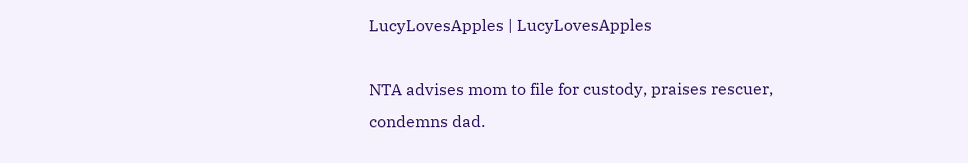LucyLovesApples | LucyLovesApples

NTA advises mom to file for custody, praises rescuer, condemns dad.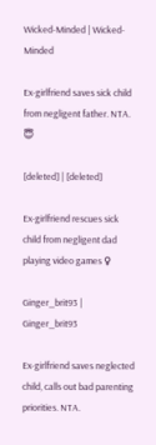Wicked-Minded | Wicked-Minded

Ex-girlfriend saves sick child from negligent father. NTA. 😇

[deleted] | [deleted]

Ex-girlfriend rescues sick child from negligent dad playing video games ♀

Ginger_brit93 | Ginger_brit93

Ex-girlfriend saves neglected child, calls out bad parenting priorities. NTA.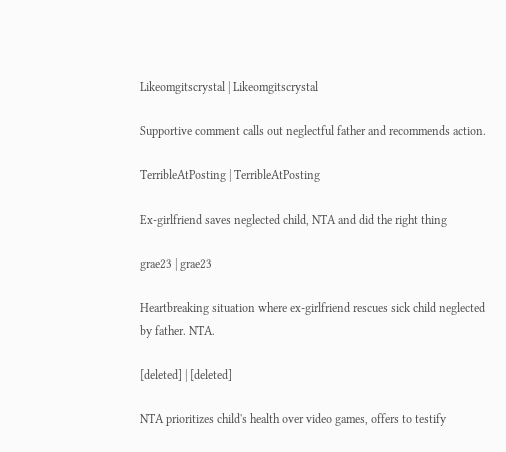Likeomgitscrystal | Likeomgitscrystal

Supportive comment calls out neglectful father and recommends action.

TerribleAtPosting | TerribleAtPosting

Ex-girlfriend saves neglected child, NTA and did the right thing

grae23 | grae23

Heartbreaking situation where ex-girlfriend rescues sick child neglected by father. NTA.

[deleted] | [deleted]

NTA prioritizes child's health over video games, offers to testify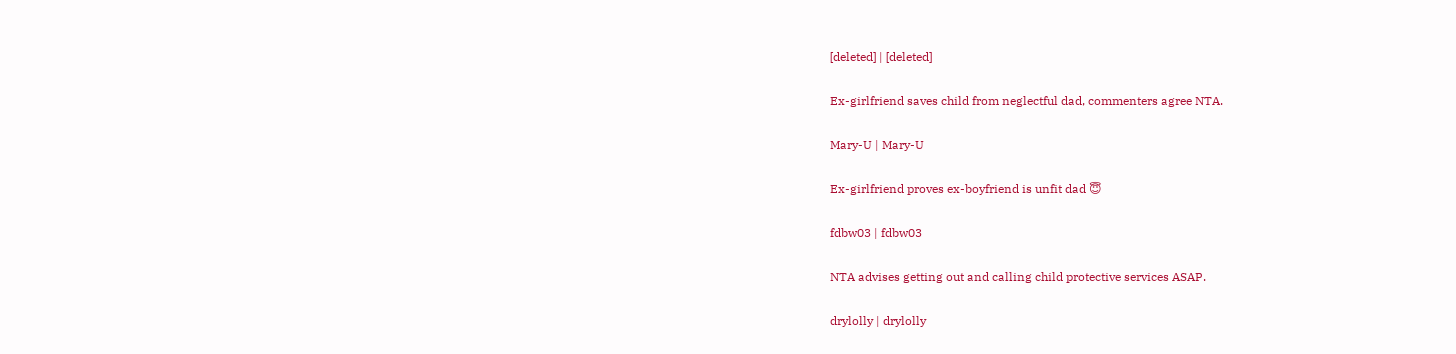[deleted] | [deleted]

Ex-girlfriend saves child from neglectful dad, commenters agree NTA.

Mary-U | Mary-U

Ex-girlfriend proves ex-boyfriend is unfit dad 😇

fdbw03 | fdbw03

NTA advises getting out and calling child protective services ASAP.

drylolly | drylolly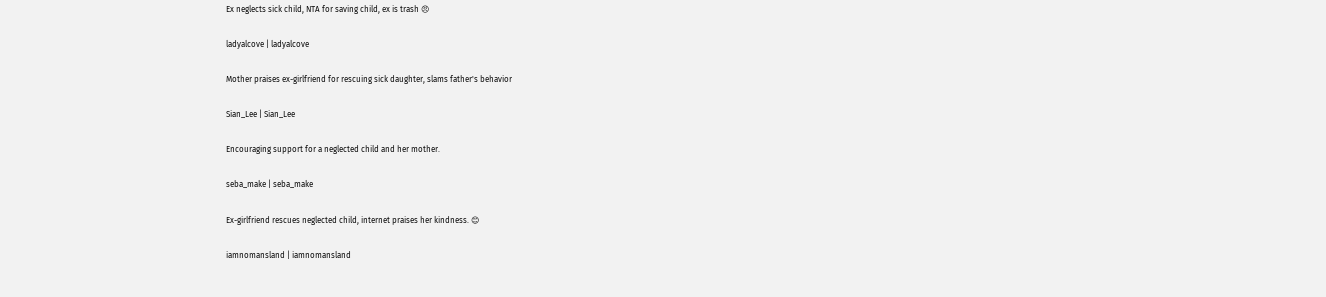Ex neglects sick child, NTA for saving child, ex is trash 😠

ladyalcove | ladyalcove

Mother praises ex-girlfriend for rescuing sick daughter, slams father's behavior

Sian_Lee | Sian_Lee

Encouraging support for a neglected child and her mother.

seba_make | seba_make

Ex-girlfriend rescues neglected child, internet praises her kindness. 😊

iamnomansland | iamnomansland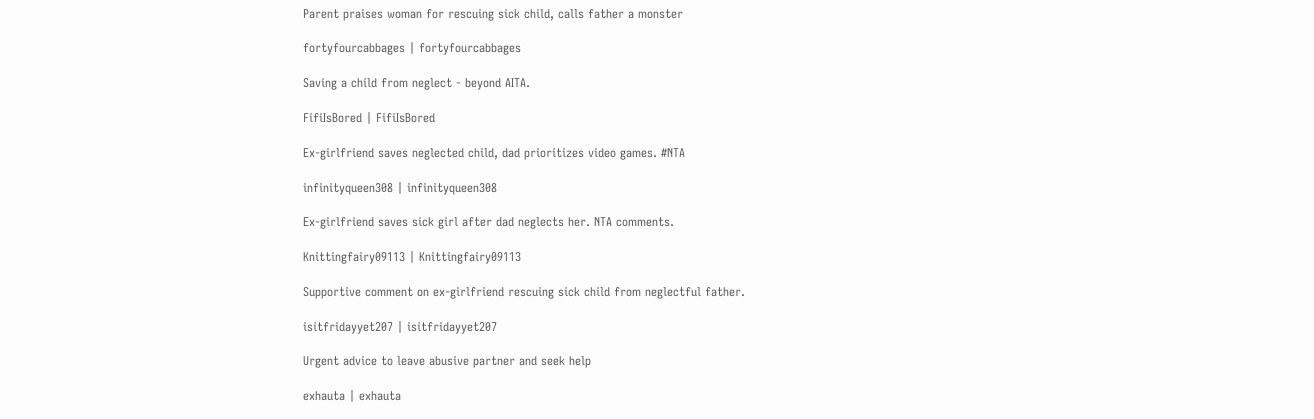Parent praises woman for rescuing sick child, calls father a monster

fortyfourcabbages | fortyfourcabbages

Saving a child from neglect - beyond AITA.

FifiIsBored | FifiIsBored

Ex-girlfriend saves neglected child, dad prioritizes video games. #NTA

infinityqueen308 | infinityqueen308

Ex-girlfriend saves sick girl after dad neglects her. NTA comments.

Knittingfairy09113 | Knittingfairy09113

Supportive comment on ex-girlfriend rescuing sick child from neglectful father.

isitfridayyet207 | isitfridayyet207

Urgent advice to leave abusive partner and seek help

exhauta | exhauta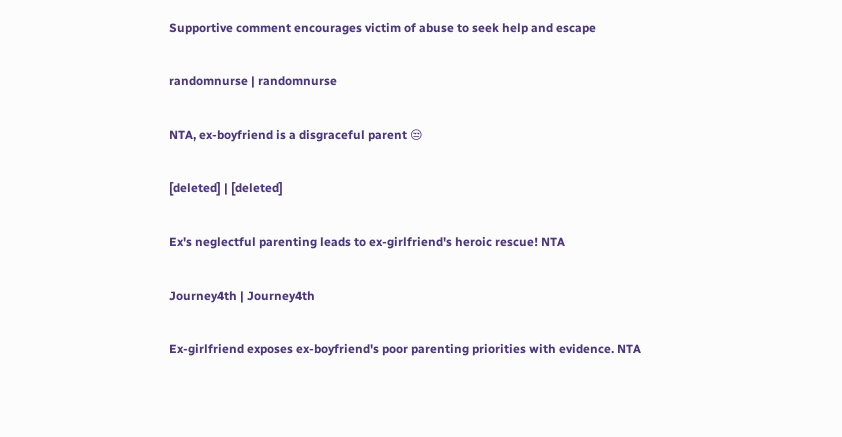Supportive comment encourages victim of abuse to seek help and escape

randomnurse | randomnurse

NTA, ex-boyfriend is a disgraceful parent 😒

[deleted] | [deleted]

Ex's neglectful parenting leads to ex-girlfriend's heroic rescue! NTA

Journey4th | Journey4th

Ex-girlfriend exposes ex-boyfriend's poor parenting priorities with evidence. NTA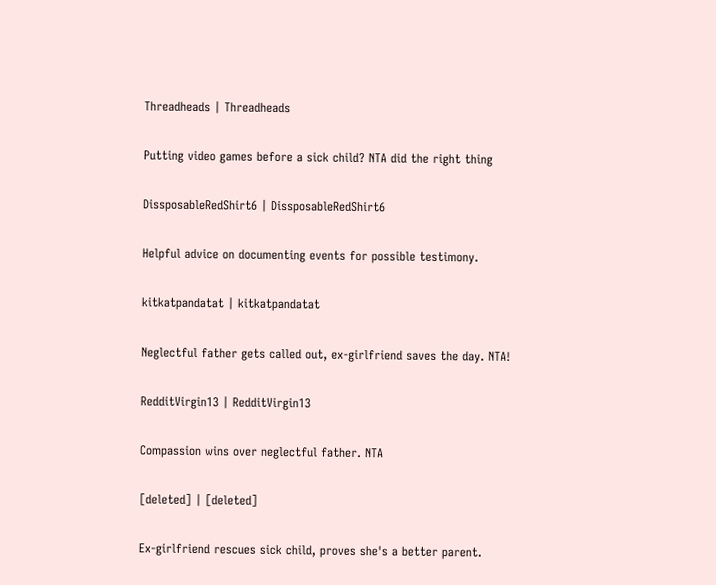Threadheads | Threadheads

Putting video games before a sick child? NTA did the right thing

DissposableRedShirt6 | DissposableRedShirt6

Helpful advice on documenting events for possible testimony.

kitkatpandatat | kitkatpandatat

Neglectful father gets called out, ex-girlfriend saves the day. NTA!

RedditVirgin13 | RedditVirgin13

Compassion wins over neglectful father. NTA

[deleted] | [deleted]

Ex-girlfriend rescues sick child, proves she's a better parent.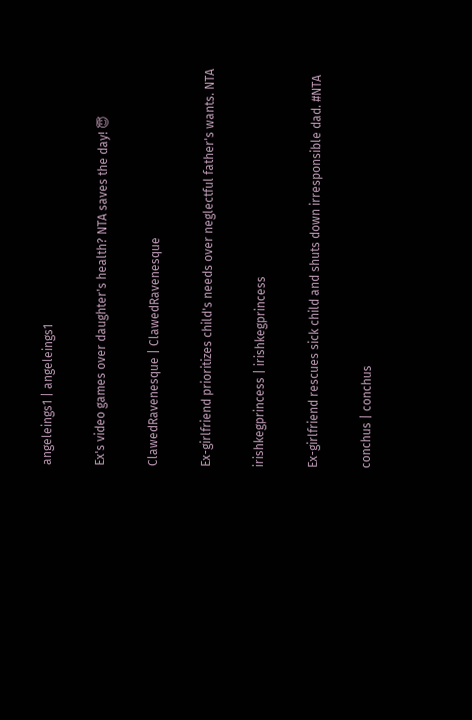angeleings1 | angeleings1

Ex's video games over daughter's health? NTA saves the day! 😇

ClawedRavenesque | ClawedRavenesque

Ex-girlfriend prioritizes child's needs over neglectful father's wants. NTA

irishkegprincess | irishkegprincess

Ex-girlfriend rescues sick child and shuts down irresponsible dad. #NTA

conchus | conchus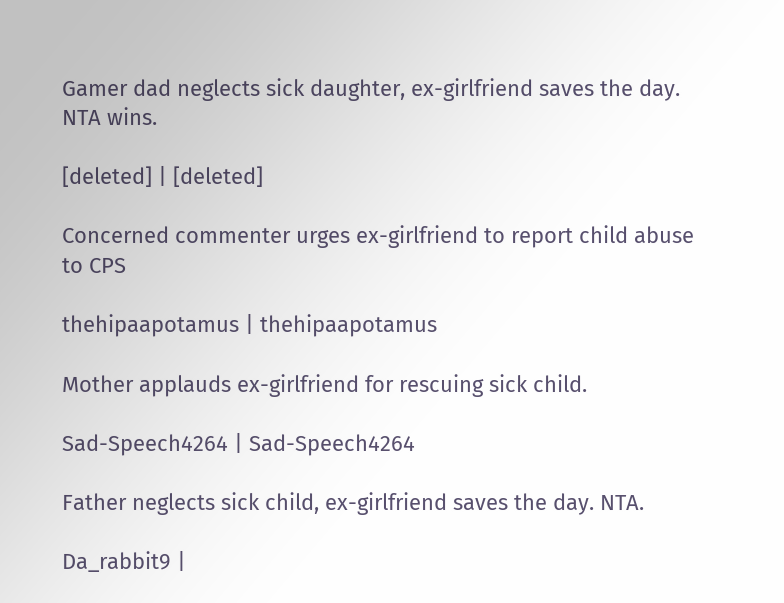Gamer dad neglects sick daughter, ex-girlfriend saves the day. NTA wins.

[deleted] | [deleted]

Concerned commenter urges ex-girlfriend to report child abuse to CPS

thehipaapotamus | thehipaapotamus

Mother applauds ex-girlfriend for rescuing sick child.

Sad-Speech4264 | Sad-Speech4264

Father neglects sick child, ex-girlfriend saves the day. NTA.

Da_rabbit9 |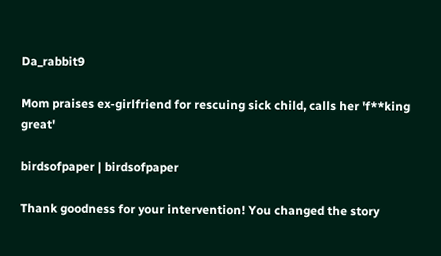Da_rabbit9

Mom praises ex-girlfriend for rescuing sick child, calls her 'f**king great'

birdsofpaper | birdsofpaper

Thank goodness for your intervention! You changed the story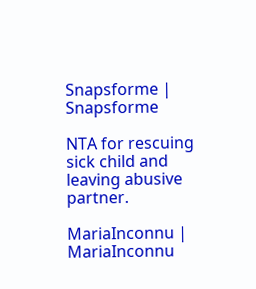Snapsforme | Snapsforme

NTA for rescuing sick child and leaving abusive partner.

MariaInconnu | MariaInconnu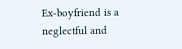Ex-boyfriend is a neglectful and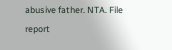abusive father. NTA. File report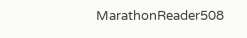MarathonReader508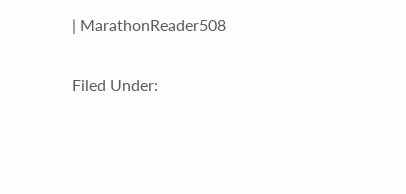| MarathonReader508

Filed Under: